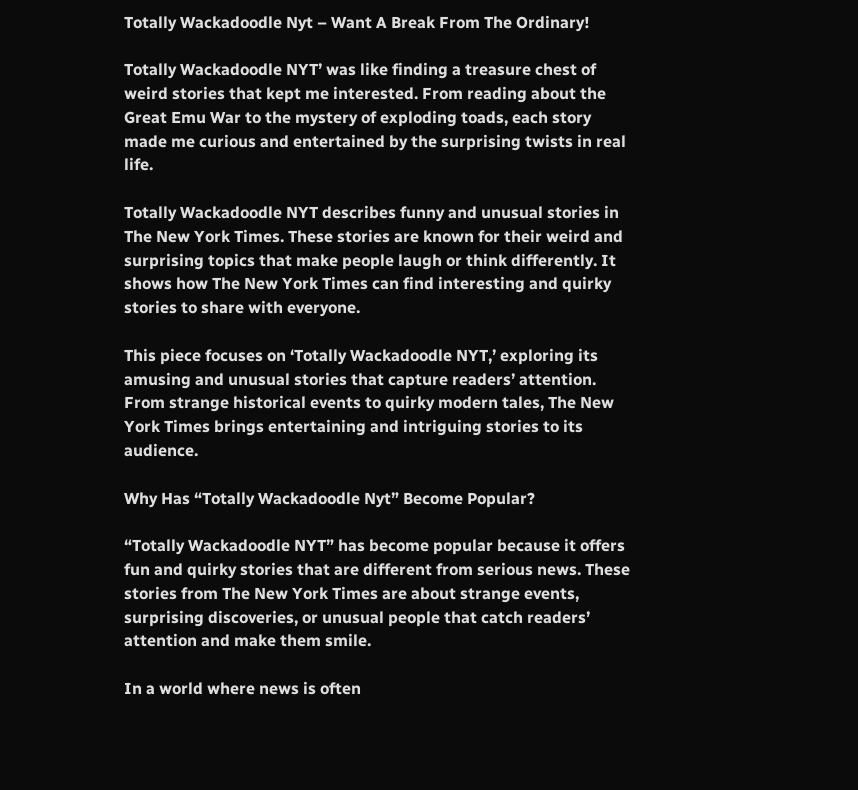Totally Wackadoodle Nyt – Want A Break From The Ordinary!

Totally Wackadoodle NYT’ was like finding a treasure chest of weird stories that kept me interested. From reading about the Great Emu War to the mystery of exploding toads, each story made me curious and entertained by the surprising twists in real life.

Totally Wackadoodle NYT describes funny and unusual stories in The New York Times. These stories are known for their weird and surprising topics that make people laugh or think differently. It shows how The New York Times can find interesting and quirky stories to share with everyone.

This piece focuses on ‘Totally Wackadoodle NYT,’ exploring its amusing and unusual stories that capture readers’ attention. From strange historical events to quirky modern tales, The New York Times brings entertaining and intriguing stories to its audience.

Why Has “Totally Wackadoodle Nyt” Become Popular?

“Totally Wackadoodle NYT” has become popular because it offers fun and quirky stories that are different from serious news. These stories from The New York Times are about strange events, surprising discoveries, or unusual people that catch readers’ attention and make them smile.

In a world where news is often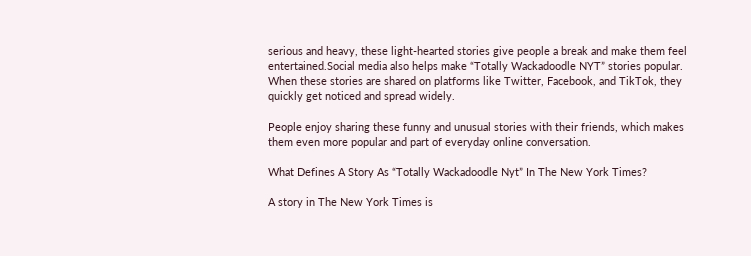serious and heavy, these light-hearted stories give people a break and make them feel entertained.Social media also helps make “Totally Wackadoodle NYT” stories popular. When these stories are shared on platforms like Twitter, Facebook, and TikTok, they quickly get noticed and spread widely.

People enjoy sharing these funny and unusual stories with their friends, which makes them even more popular and part of everyday online conversation.

What Defines A Story As “Totally Wackadoodle Nyt” In The New York Times?

A story in The New York Times is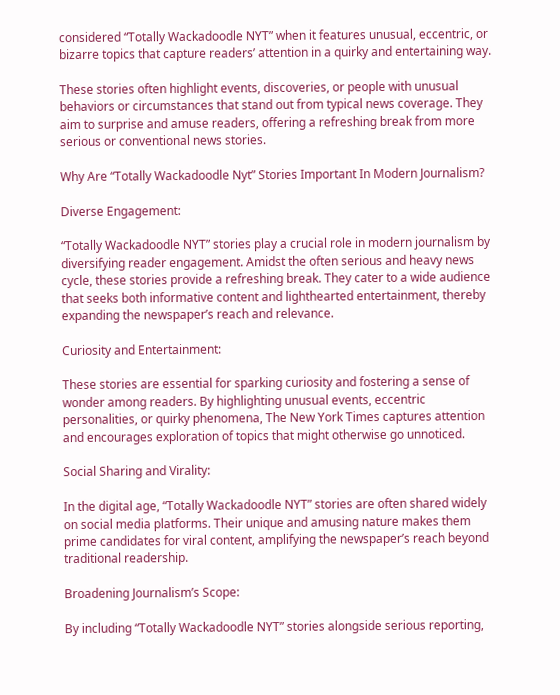considered “Totally Wackadoodle NYT” when it features unusual, eccentric, or bizarre topics that capture readers’ attention in a quirky and entertaining way.

These stories often highlight events, discoveries, or people with unusual behaviors or circumstances that stand out from typical news coverage. They aim to surprise and amuse readers, offering a refreshing break from more serious or conventional news stories.

Why Are “Totally Wackadoodle Nyt” Stories Important In Modern Journalism?

Diverse Engagement:

“Totally Wackadoodle NYT” stories play a crucial role in modern journalism by diversifying reader engagement. Amidst the often serious and heavy news cycle, these stories provide a refreshing break. They cater to a wide audience that seeks both informative content and lighthearted entertainment, thereby expanding the newspaper’s reach and relevance.

Curiosity and Entertainment:

These stories are essential for sparking curiosity and fostering a sense of wonder among readers. By highlighting unusual events, eccentric personalities, or quirky phenomena, The New York Times captures attention and encourages exploration of topics that might otherwise go unnoticed.

Social Sharing and Virality:

In the digital age, “Totally Wackadoodle NYT” stories are often shared widely on social media platforms. Their unique and amusing nature makes them prime candidates for viral content, amplifying the newspaper’s reach beyond traditional readership.

Broadening Journalism’s Scope:

By including “Totally Wackadoodle NYT” stories alongside serious reporting,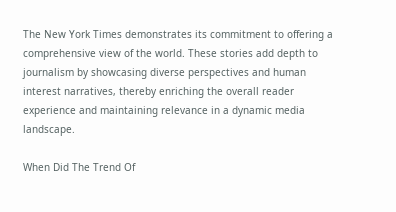The New York Times demonstrates its commitment to offering a comprehensive view of the world. These stories add depth to journalism by showcasing diverse perspectives and human interest narratives, thereby enriching the overall reader experience and maintaining relevance in a dynamic media landscape.

When Did The Trend Of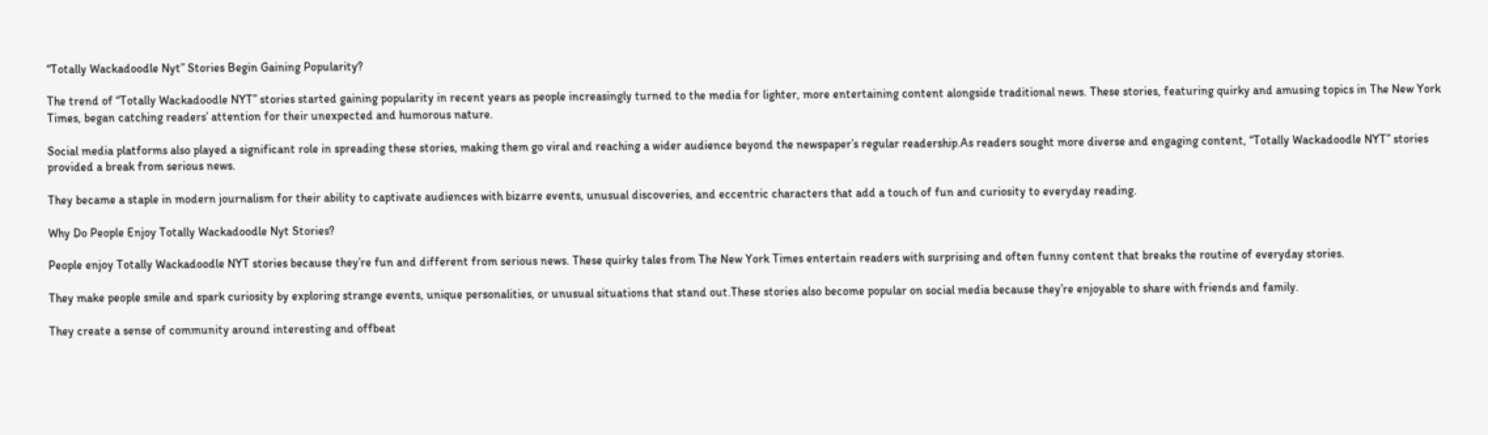“Totally Wackadoodle Nyt” Stories Begin Gaining Popularity?

The trend of “Totally Wackadoodle NYT” stories started gaining popularity in recent years as people increasingly turned to the media for lighter, more entertaining content alongside traditional news. These stories, featuring quirky and amusing topics in The New York Times, began catching readers’ attention for their unexpected and humorous nature.

Social media platforms also played a significant role in spreading these stories, making them go viral and reaching a wider audience beyond the newspaper’s regular readership.As readers sought more diverse and engaging content, “Totally Wackadoodle NYT” stories provided a break from serious news.

They became a staple in modern journalism for their ability to captivate audiences with bizarre events, unusual discoveries, and eccentric characters that add a touch of fun and curiosity to everyday reading.

Why Do People Enjoy Totally Wackadoodle Nyt Stories?

People enjoy Totally Wackadoodle NYT stories because they’re fun and different from serious news. These quirky tales from The New York Times entertain readers with surprising and often funny content that breaks the routine of everyday stories.

They make people smile and spark curiosity by exploring strange events, unique personalities, or unusual situations that stand out.These stories also become popular on social media because they’re enjoyable to share with friends and family.

They create a sense of community around interesting and offbeat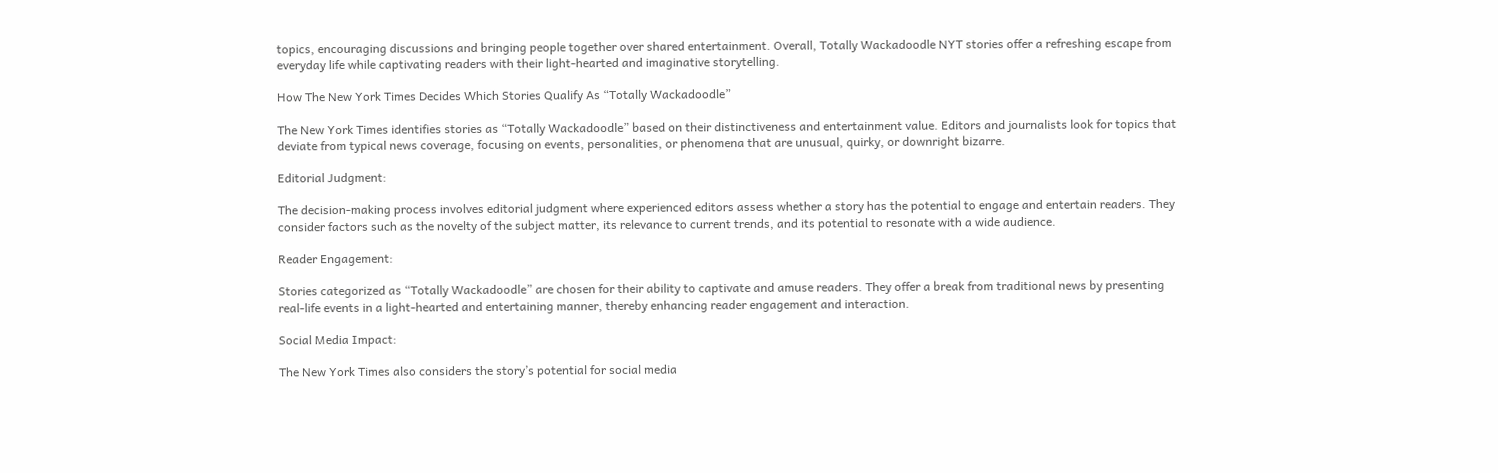topics, encouraging discussions and bringing people together over shared entertainment. Overall, Totally Wackadoodle NYT stories offer a refreshing escape from everyday life while captivating readers with their light-hearted and imaginative storytelling.

How The New York Times Decides Which Stories Qualify As “Totally Wackadoodle”

The New York Times identifies stories as “Totally Wackadoodle” based on their distinctiveness and entertainment value. Editors and journalists look for topics that deviate from typical news coverage, focusing on events, personalities, or phenomena that are unusual, quirky, or downright bizarre.

Editorial Judgment:

The decision-making process involves editorial judgment where experienced editors assess whether a story has the potential to engage and entertain readers. They consider factors such as the novelty of the subject matter, its relevance to current trends, and its potential to resonate with a wide audience.

Reader Engagement:

Stories categorized as “Totally Wackadoodle” are chosen for their ability to captivate and amuse readers. They offer a break from traditional news by presenting real-life events in a light-hearted and entertaining manner, thereby enhancing reader engagement and interaction.

Social Media Impact:

The New York Times also considers the story’s potential for social media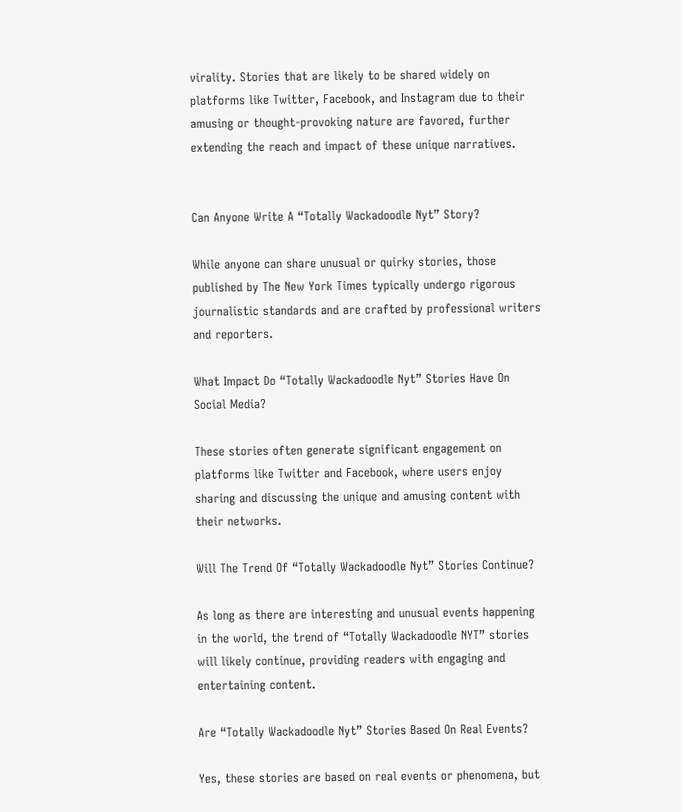virality. Stories that are likely to be shared widely on platforms like Twitter, Facebook, and Instagram due to their amusing or thought-provoking nature are favored, further extending the reach and impact of these unique narratives.


Can Anyone Write A “Totally Wackadoodle Nyt” Story?

While anyone can share unusual or quirky stories, those published by The New York Times typically undergo rigorous journalistic standards and are crafted by professional writers and reporters.

What Impact Do “Totally Wackadoodle Nyt” Stories Have On Social Media?

These stories often generate significant engagement on platforms like Twitter and Facebook, where users enjoy sharing and discussing the unique and amusing content with their networks.

Will The Trend Of “Totally Wackadoodle Nyt” Stories Continue?

As long as there are interesting and unusual events happening in the world, the trend of “Totally Wackadoodle NYT” stories will likely continue, providing readers with engaging and entertaining content.

Are “Totally Wackadoodle Nyt” Stories Based On Real Events?

Yes, these stories are based on real events or phenomena, but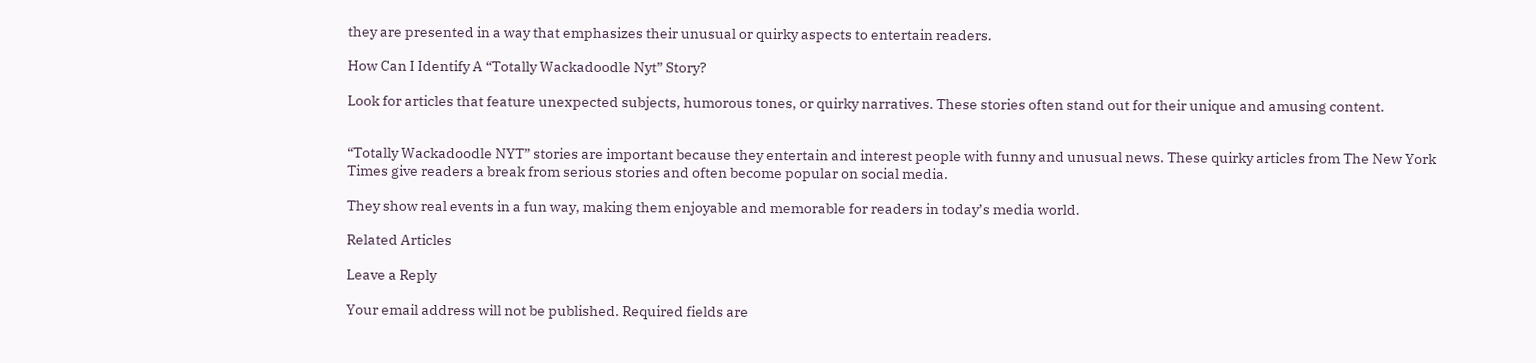they are presented in a way that emphasizes their unusual or quirky aspects to entertain readers.

How Can I Identify A “Totally Wackadoodle Nyt” Story?

Look for articles that feature unexpected subjects, humorous tones, or quirky narratives. These stories often stand out for their unique and amusing content.


“Totally Wackadoodle NYT” stories are important because they entertain and interest people with funny and unusual news. These quirky articles from The New York Times give readers a break from serious stories and often become popular on social media.

They show real events in a fun way, making them enjoyable and memorable for readers in today’s media world.

Related Articles

Leave a Reply

Your email address will not be published. Required fields are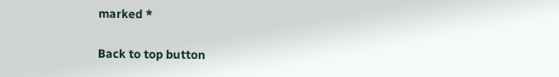marked *

Back to top button